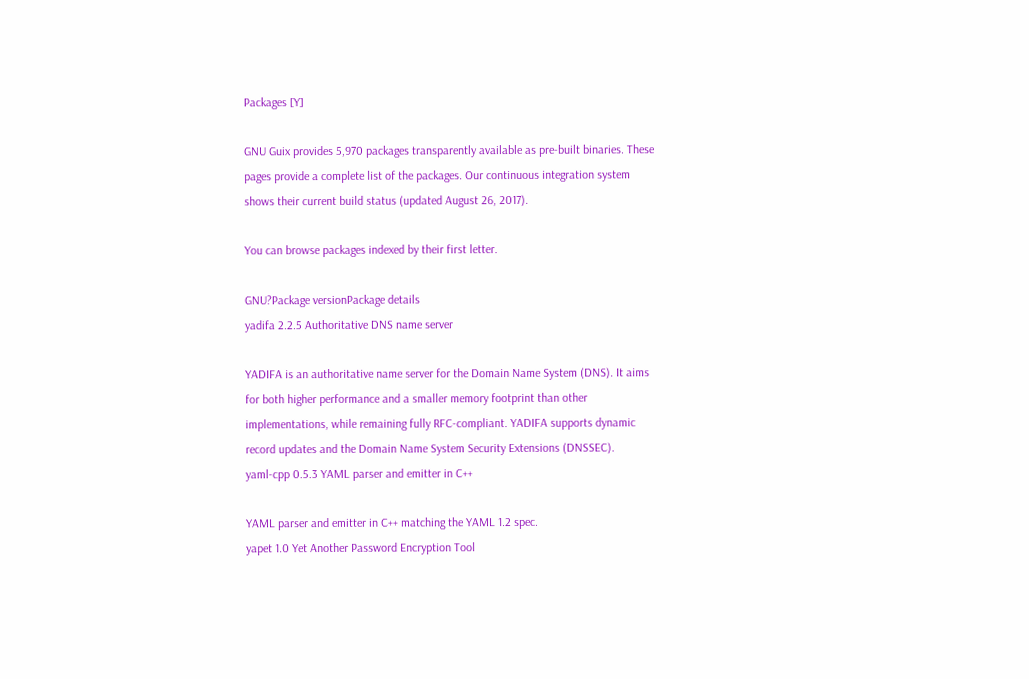Packages [Y]

GNU Guix provides 5,970 packages transparently available as pre-built binaries. These pages provide a complete list of the packages. Our continuous integration system shows their current build status (updated August 26, 2017).

You can browse packages indexed by their first letter.

GNU?Package versionPackage details
yadifa 2.2.5 Authoritative DNS name server

YADIFA is an authoritative name server for the Domain Name System (DNS). It aims for both higher performance and a smaller memory footprint than other implementations, while remaining fully RFC-compliant. YADIFA supports dynamic record updates and the Domain Name System Security Extensions (DNSSEC).
yaml-cpp 0.5.3 YAML parser and emitter in C++

YAML parser and emitter in C++ matching the YAML 1.2 spec.
yapet 1.0 Yet Another Password Encryption Tool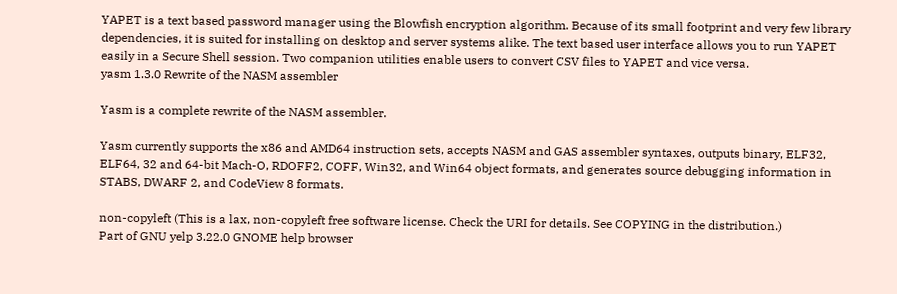YAPET is a text based password manager using the Blowfish encryption algorithm. Because of its small footprint and very few library dependencies, it is suited for installing on desktop and server systems alike. The text based user interface allows you to run YAPET easily in a Secure Shell session. Two companion utilities enable users to convert CSV files to YAPET and vice versa.
yasm 1.3.0 Rewrite of the NASM assembler

Yasm is a complete rewrite of the NASM assembler.

Yasm currently supports the x86 and AMD64 instruction sets, accepts NASM and GAS assembler syntaxes, outputs binary, ELF32, ELF64, 32 and 64-bit Mach-O, RDOFF2, COFF, Win32, and Win64 object formats, and generates source debugging information in STABS, DWARF 2, and CodeView 8 formats.

non-copyleft (This is a lax, non-copyleft free software license. Check the URI for details. See COPYING in the distribution.)
Part of GNU yelp 3.22.0 GNOME help browser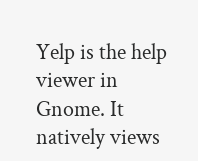Yelp is the help viewer in Gnome. It natively views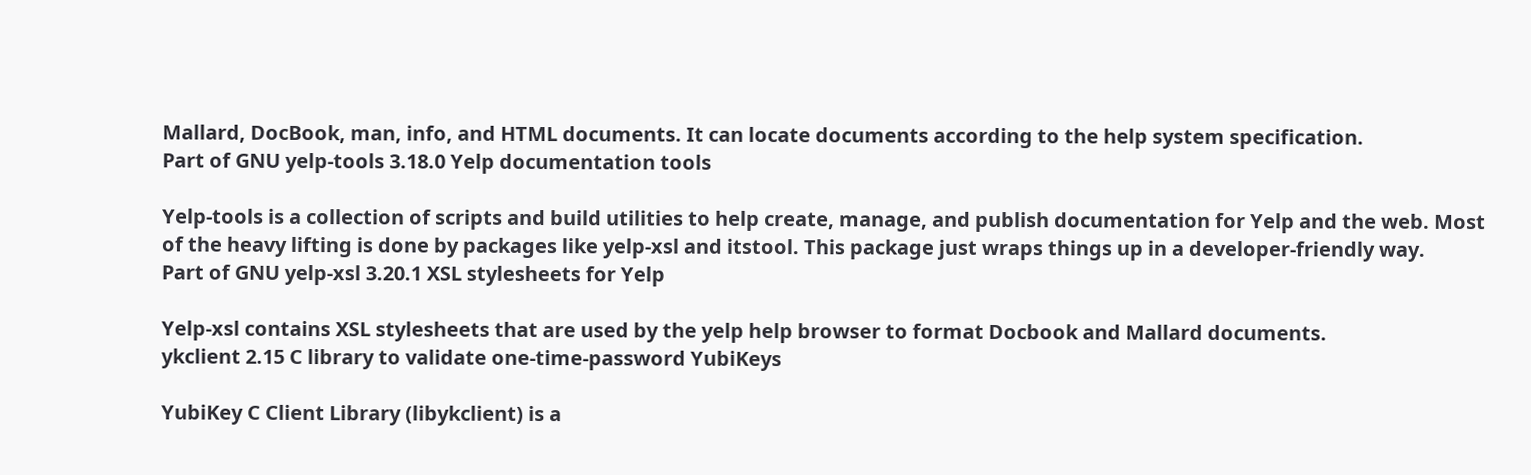Mallard, DocBook, man, info, and HTML documents. It can locate documents according to the help system specification.
Part of GNU yelp-tools 3.18.0 Yelp documentation tools

Yelp-tools is a collection of scripts and build utilities to help create, manage, and publish documentation for Yelp and the web. Most of the heavy lifting is done by packages like yelp-xsl and itstool. This package just wraps things up in a developer-friendly way.
Part of GNU yelp-xsl 3.20.1 XSL stylesheets for Yelp

Yelp-xsl contains XSL stylesheets that are used by the yelp help browser to format Docbook and Mallard documents.
ykclient 2.15 C library to validate one-time-password YubiKeys

YubiKey C Client Library (libykclient) is a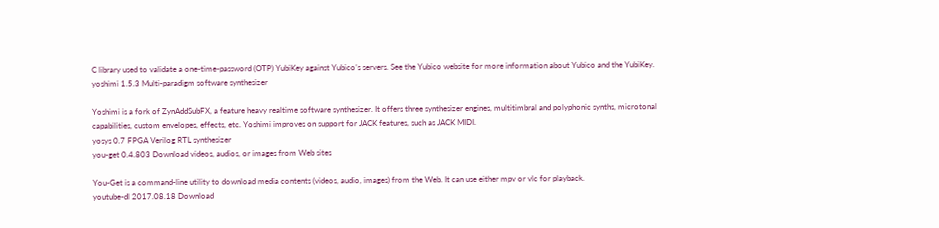C library used to validate a one-time-password (OTP) YubiKey against Yubico’s servers. See the Yubico website for more information about Yubico and the YubiKey.
yoshimi 1.5.3 Multi-paradigm software synthesizer

Yoshimi is a fork of ZynAddSubFX, a feature heavy realtime software synthesizer. It offers three synthesizer engines, multitimbral and polyphonic synths, microtonal capabilities, custom envelopes, effects, etc. Yoshimi improves on support for JACK features, such as JACK MIDI.
yosys 0.7 FPGA Verilog RTL synthesizer
you-get 0.4.803 Download videos, audios, or images from Web sites

You-Get is a command-line utility to download media contents (videos, audio, images) from the Web. It can use either mpv or vlc for playback.
youtube-dl 2017.08.18 Download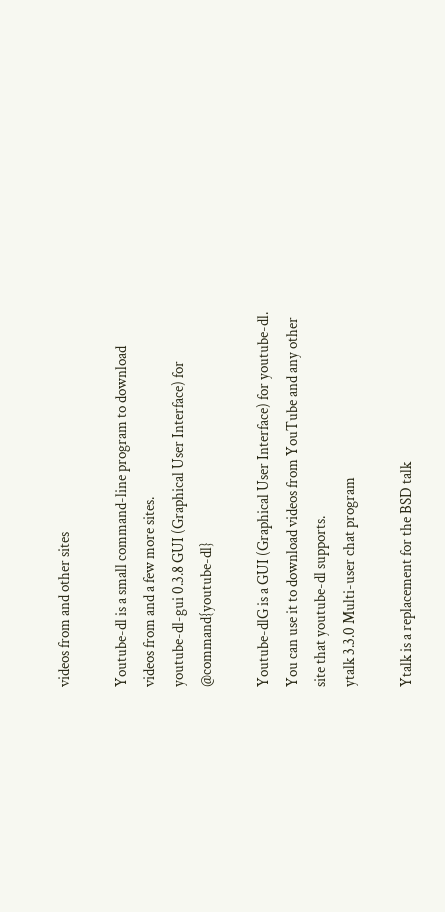videos from and other sites

Youtube-dl is a small command-line program to download videos from and a few more sites.
youtube-dl-gui 0.3.8 GUI (Graphical User Interface) for @command{youtube-dl}

Youtube-dlG is a GUI (Graphical User Interface) for youtube-dl. You can use it to download videos from YouTube and any other site that youtube-dl supports.
ytalk 3.3.0 Multi-user chat program

Ytalk is a replacement for the BSD talk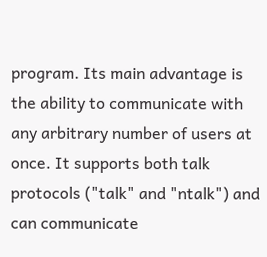program. Its main advantage is the ability to communicate with any arbitrary number of users at once. It supports both talk protocols ("talk" and "ntalk") and can communicate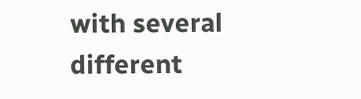with several different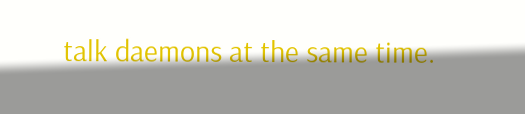talk daemons at the same time.